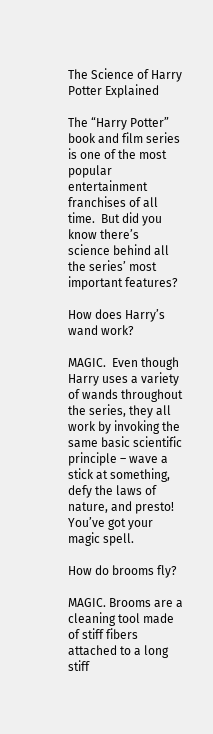The Science of Harry Potter Explained

The “Harry Potter” book and film series is one of the most popular entertainment franchises of all time.  But did you know there’s science behind all the series’ most important features?

How does Harry’s wand work?

MAGIC.  Even though Harry uses a variety of wands throughout the series, they all work by invoking the same basic scientific principle – wave a stick at something, defy the laws of nature, and presto! You’ve got your magic spell.

How do brooms fly?

MAGIC. Brooms are a cleaning tool made of stiff fibers attached to a long stiff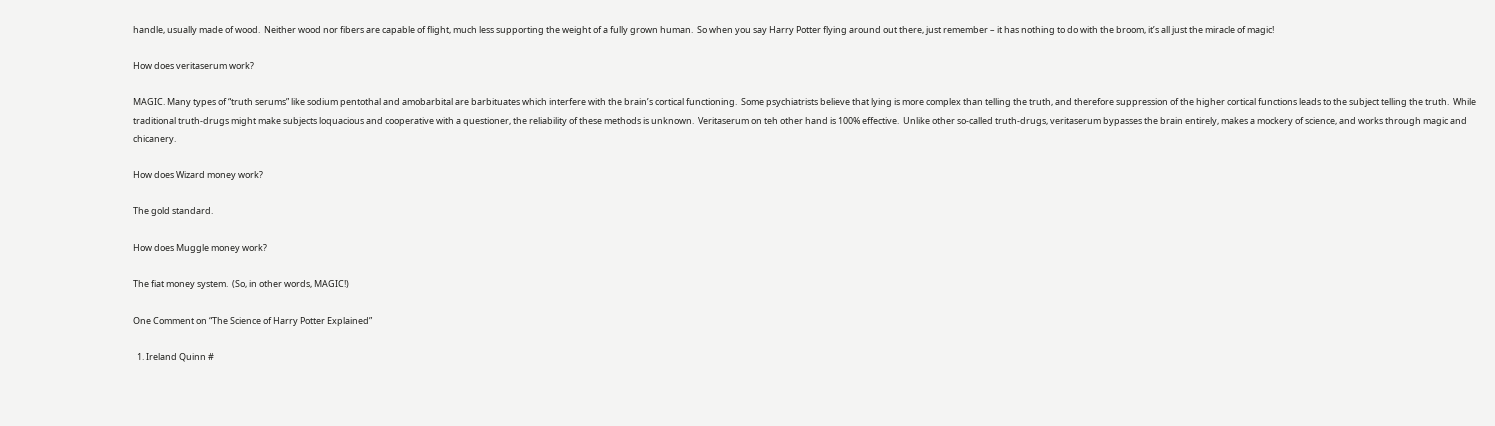handle, usually made of wood.  Neither wood nor fibers are capable of flight, much less supporting the weight of a fully grown human.  So when you say Harry Potter flying around out there, just remember – it has nothing to do with the broom, it’s all just the miracle of magic!

How does veritaserum work?

MAGIC. Many types of “truth serums” like sodium pentothal and amobarbital are barbituates which interfere with the brain’s cortical functioning.  Some psychiatrists believe that lying is more complex than telling the truth, and therefore suppression of the higher cortical functions leads to the subject telling the truth.  While traditional truth-drugs might make subjects loquacious and cooperative with a questioner, the reliability of these methods is unknown.  Veritaserum on teh other hand is 100% effective.  Unlike other so-called truth-drugs, veritaserum bypasses the brain entirely, makes a mockery of science, and works through magic and chicanery.

How does Wizard money work?

The gold standard.

How does Muggle money work?

The fiat money system.  (So, in other words, MAGIC!)

One Comment on “The Science of Harry Potter Explained”

  1. Ireland Quinn #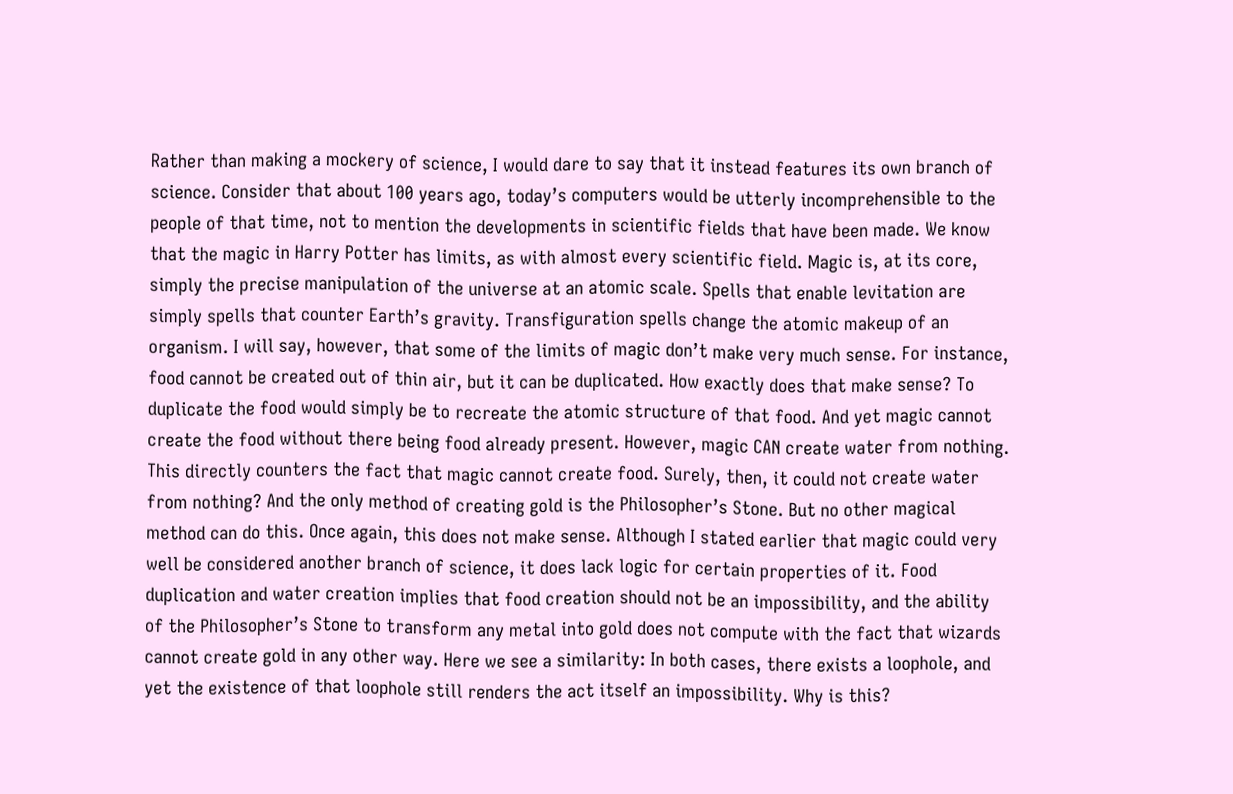Rather than making a mockery of science, I would dare to say that it instead features its own branch of science. Consider that about 100 years ago, today’s computers would be utterly incomprehensible to the people of that time, not to mention the developments in scientific fields that have been made. We know that the magic in Harry Potter has limits, as with almost every scientific field. Magic is, at its core, simply the precise manipulation of the universe at an atomic scale. Spells that enable levitation are simply spells that counter Earth’s gravity. Transfiguration spells change the atomic makeup of an organism. I will say, however, that some of the limits of magic don’t make very much sense. For instance, food cannot be created out of thin air, but it can be duplicated. How exactly does that make sense? To duplicate the food would simply be to recreate the atomic structure of that food. And yet magic cannot create the food without there being food already present. However, magic CAN create water from nothing. This directly counters the fact that magic cannot create food. Surely, then, it could not create water from nothing? And the only method of creating gold is the Philosopher’s Stone. But no other magical method can do this. Once again, this does not make sense. Although I stated earlier that magic could very well be considered another branch of science, it does lack logic for certain properties of it. Food duplication and water creation implies that food creation should not be an impossibility, and the ability of the Philosopher’s Stone to transform any metal into gold does not compute with the fact that wizards cannot create gold in any other way. Here we see a similarity: In both cases, there exists a loophole, and yet the existence of that loophole still renders the act itself an impossibility. Why is this?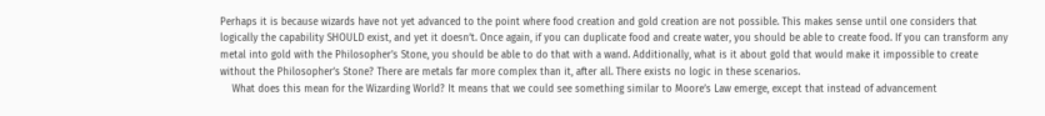Perhaps it is because wizards have not yet advanced to the point where food creation and gold creation are not possible. This makes sense until one considers that logically the capability SHOULD exist, and yet it doesn’t. Once again, if you can duplicate food and create water, you should be able to create food. If you can transform any metal into gold with the Philosopher’s Stone, you should be able to do that with a wand. Additionally, what is it about gold that would make it impossible to create without the Philosopher’s Stone? There are metals far more complex than it, after all. There exists no logic in these scenarios.
    What does this mean for the Wizarding World? It means that we could see something similar to Moore’s Law emerge, except that instead of advancement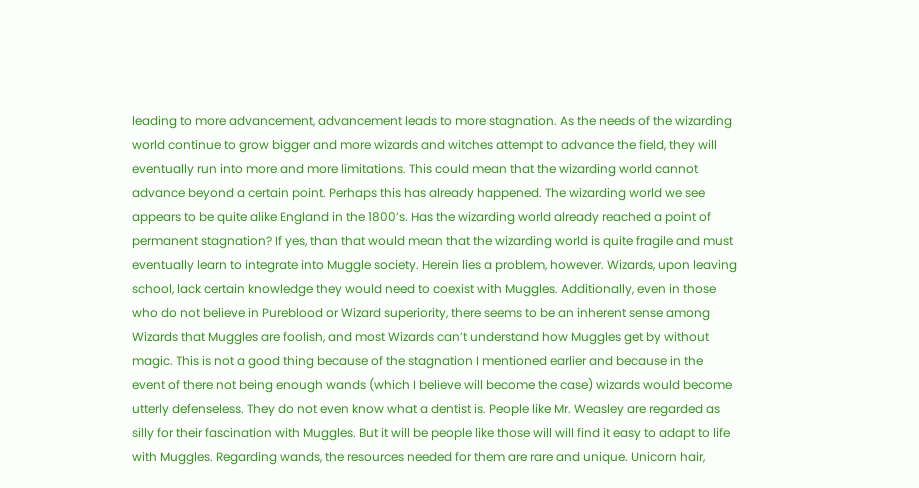leading to more advancement, advancement leads to more stagnation. As the needs of the wizarding world continue to grow bigger and more wizards and witches attempt to advance the field, they will eventually run into more and more limitations. This could mean that the wizarding world cannot advance beyond a certain point. Perhaps this has already happened. The wizarding world we see appears to be quite alike England in the 1800’s. Has the wizarding world already reached a point of permanent stagnation? If yes, than that would mean that the wizarding world is quite fragile and must eventually learn to integrate into Muggle society. Herein lies a problem, however. Wizards, upon leaving school, lack certain knowledge they would need to coexist with Muggles. Additionally, even in those who do not believe in Pureblood or Wizard superiority, there seems to be an inherent sense among Wizards that Muggles are foolish, and most Wizards can’t understand how Muggles get by without magic. This is not a good thing because of the stagnation I mentioned earlier and because in the event of there not being enough wands (which I believe will become the case) wizards would become utterly defenseless. They do not even know what a dentist is. People like Mr. Weasley are regarded as silly for their fascination with Muggles. But it will be people like those will will find it easy to adapt to life with Muggles. Regarding wands, the resources needed for them are rare and unique. Unicorn hair,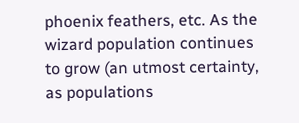phoenix feathers, etc. As the wizard population continues to grow (an utmost certainty, as populations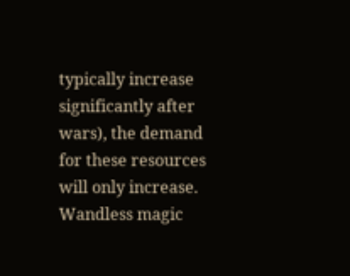typically increase significantly after wars), the demand for these resources will only increase. Wandless magic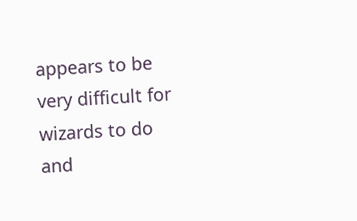appears to be very difficult for wizards to do and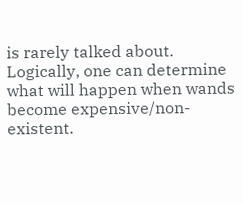is rarely talked about. Logically, one can determine what will happen when wands become expensive/non-existent.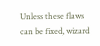Unless these flaws can be fixed, wizard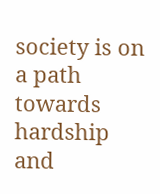society is on a path towards hardship and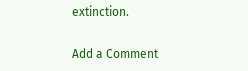extinction.


Add a Comment